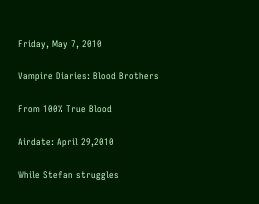Friday, May 7, 2010

Vampire Diaries: Blood Brothers

From 100% True Blood

Airdate: April 29,2010

While Stefan struggles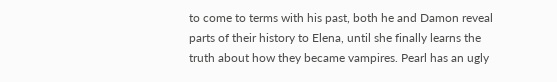to come to terms with his past, both he and Damon reveal parts of their history to Elena, until she finally learns the truth about how they became vampires. Pearl has an ugly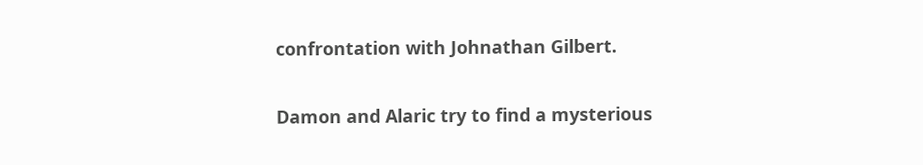confrontation with Johnathan Gilbert.

Damon and Alaric try to find a mysterious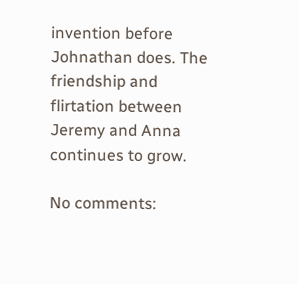invention before Johnathan does. The friendship and flirtation between Jeremy and Anna continues to grow.

No comments: